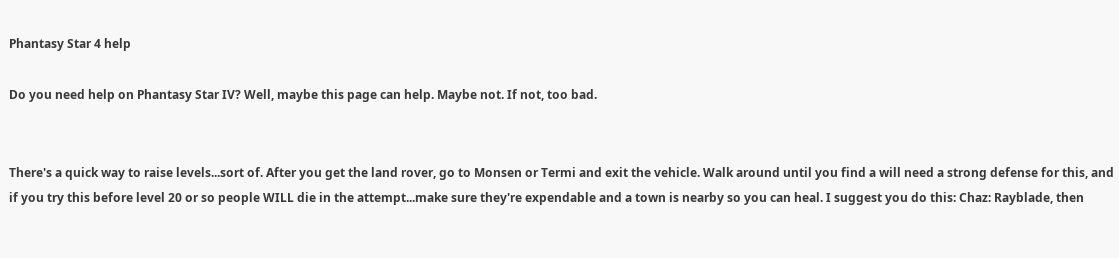Phantasy Star 4 help

Do you need help on Phantasy Star IV? Well, maybe this page can help. Maybe not. If not, too bad.


There's a quick way to raise levels...sort of. After you get the land rover, go to Monsen or Termi and exit the vehicle. Walk around until you find a will need a strong defense for this, and if you try this before level 20 or so people WILL die in the attempt...make sure they're expendable and a town is nearby so you can heal. I suggest you do this: Chaz: Rayblade, then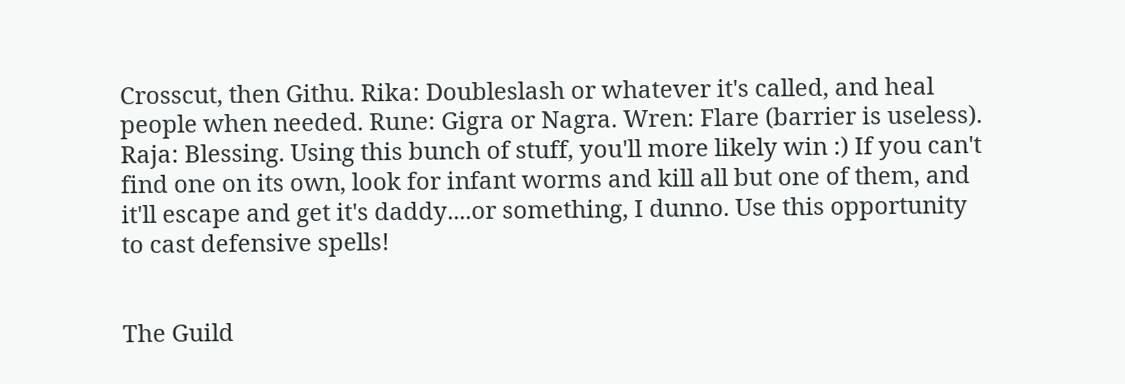Crosscut, then Githu. Rika: Doubleslash or whatever it's called, and heal people when needed. Rune: Gigra or Nagra. Wren: Flare (barrier is useless). Raja: Blessing. Using this bunch of stuff, you'll more likely win :) If you can't find one on its own, look for infant worms and kill all but one of them, and it'll escape and get it's daddy....or something, I dunno. Use this opportunity to cast defensive spells!


The Guild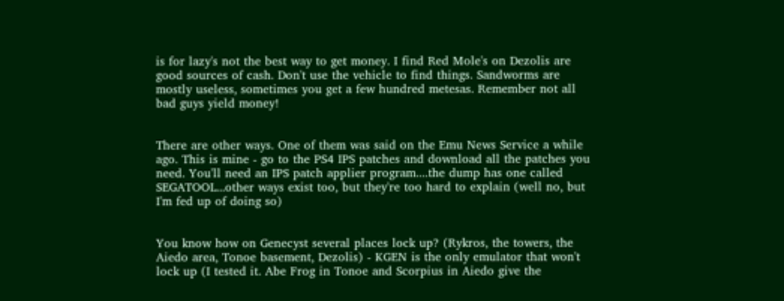is for lazy's not the best way to get money. I find Red Mole's on Dezolis are good sources of cash. Don't use the vehicle to find things. Sandworms are mostly useless, sometimes you get a few hundred metesas. Remember not all bad guys yield money!


There are other ways. One of them was said on the Emu News Service a while ago. This is mine - go to the PS4 IPS patches and download all the patches you need. You'll need an IPS patch applier program....the dump has one called SEGATOOL...other ways exist too, but they're too hard to explain (well no, but I'm fed up of doing so)


You know how on Genecyst several places lock up? (Rykros, the towers, the Aiedo area, Tonoe basement, Dezolis) - KGEN is the only emulator that won't lock up (I tested it. Abe Frog in Tonoe and Scorpius in Aiedo give the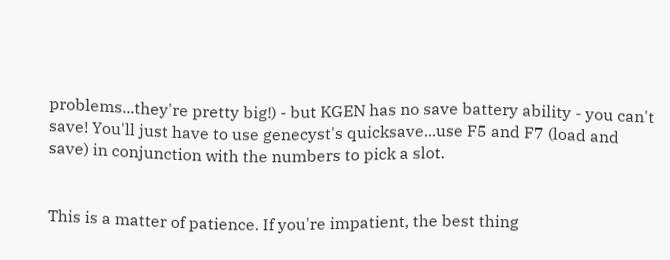problems...they're pretty big!) - but KGEN has no save battery ability - you can't save! You'll just have to use genecyst's quicksave...use F5 and F7 (load and save) in conjunction with the numbers to pick a slot.


This is a matter of patience. If you're impatient, the best thing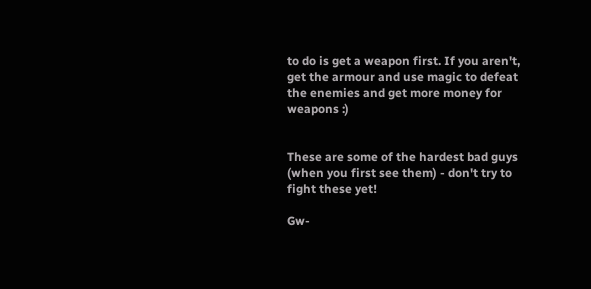to do is get a weapon first. If you aren't, get the armour and use magic to defeat the enemies and get more money for weapons :)


These are some of the hardest bad guys (when you first see them) - don't try to fight these yet!

Gw-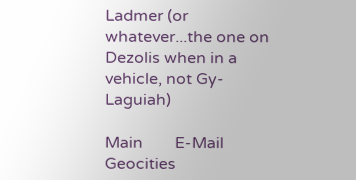Ladmer (or whatever...the one on Dezolis when in a vehicle, not Gy-Laguiah)

Main        E-Mail        Geocities